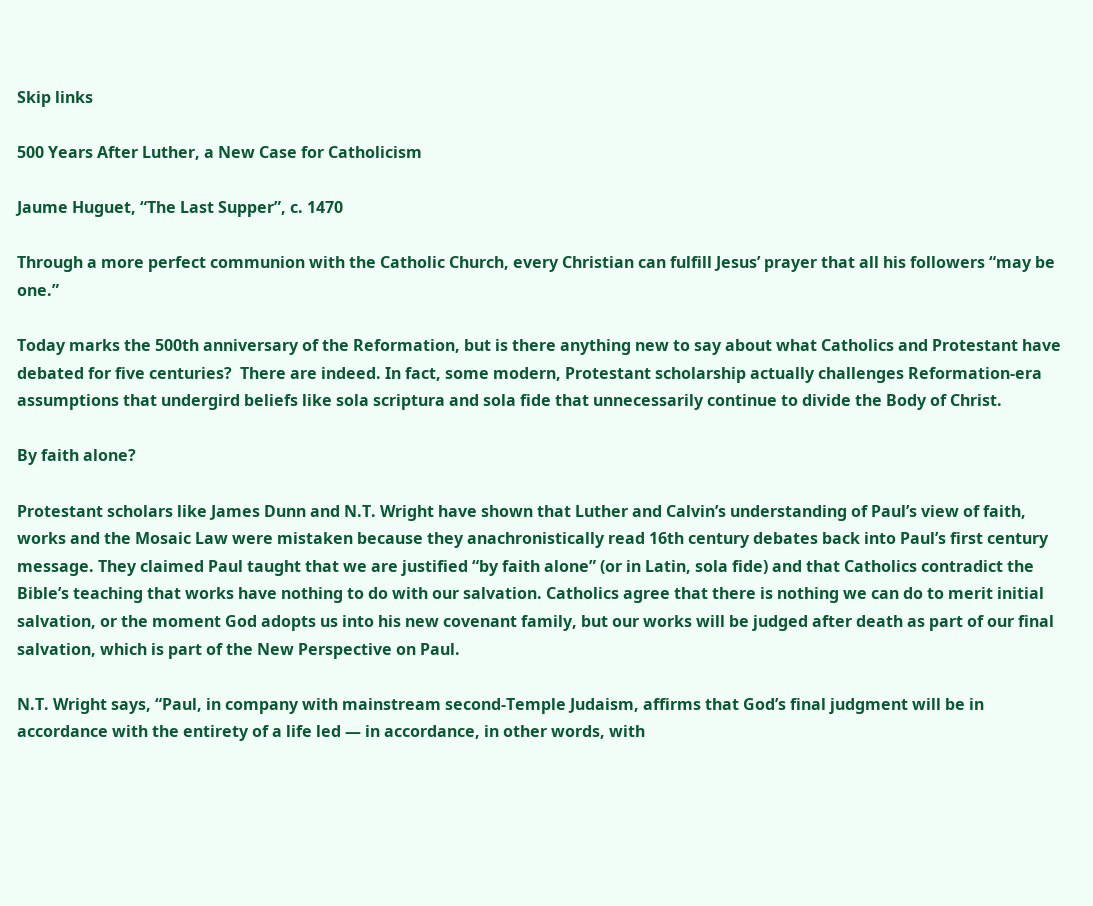Skip links

500 Years After Luther, a New Case for Catholicism

Jaume Huguet, “The Last Supper”, c. 1470

Through a more perfect communion with the Catholic Church, every Christian can fulfill Jesus’ prayer that all his followers “may be one.”

Today marks the 500th anniversary of the Reformation, but is there anything new to say about what Catholics and Protestant have debated for five centuries?  There are indeed. In fact, some modern, Protestant scholarship actually challenges Reformation-era assumptions that undergird beliefs like sola scriptura and sola fide that unnecessarily continue to divide the Body of Christ.

By faith alone?

Protestant scholars like James Dunn and N.T. Wright have shown that Luther and Calvin’s understanding of Paul’s view of faith, works and the Mosaic Law were mistaken because they anachronistically read 16th century debates back into Paul’s first century message. They claimed Paul taught that we are justified “by faith alone” (or in Latin, sola fide) and that Catholics contradict the Bible’s teaching that works have nothing to do with our salvation. Catholics agree that there is nothing we can do to merit initial salvation, or the moment God adopts us into his new covenant family, but our works will be judged after death as part of our final salvation, which is part of the New Perspective on Paul.

N.T. Wright says, “Paul, in company with mainstream second-Temple Judaism, affirms that God’s final judgment will be in accordance with the entirety of a life led — in accordance, in other words, with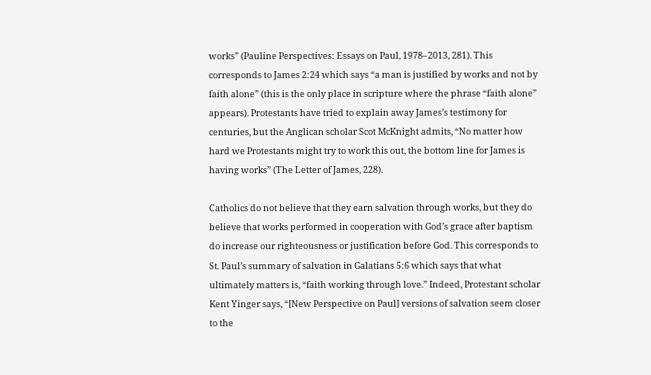works” (Pauline Perspectives: Essays on Paul, 1978–2013, 281). This corresponds to James 2:24 which says “a man is justified by works and not by faith alone” (this is the only place in scripture where the phrase “faith alone” appears). Protestants have tried to explain away James’s testimony for centuries, but the Anglican scholar Scot McKnight admits, “No matter how hard we Protestants might try to work this out, the bottom line for James is having works” (The Letter of James, 228).

Catholics do not believe that they earn salvation through works, but they do believe that works performed in cooperation with God’s grace after baptism do increase our righteousness or justification before God. This corresponds to St. Paul’s summary of salvation in Galatians 5:6 which says that what ultimately matters is, “faith working through love.” Indeed, Protestant scholar Kent Yinger says, “[New Perspective on Paul] versions of salvation seem closer to the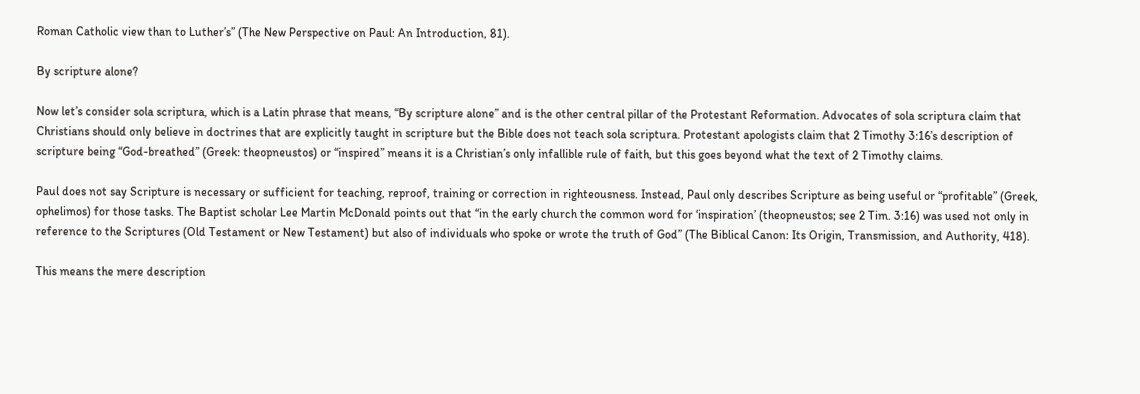Roman Catholic view than to Luther’s” (The New Perspective on Paul: An Introduction, 81).

By scripture alone?

Now let’s consider sola scriptura, which is a Latin phrase that means, “By scripture alone” and is the other central pillar of the Protestant Reformation. Advocates of sola scriptura claim that Christians should only believe in doctrines that are explicitly taught in scripture but the Bible does not teach sola scriptura. Protestant apologists claim that 2 Timothy 3:16’s description of scripture being “God-breathed” (Greek: theopneustos) or “inspired” means it is a Christian’s only infallible rule of faith, but this goes beyond what the text of 2 Timothy claims.

Paul does not say Scripture is necessary or sufficient for teaching, reproof, training or correction in righteousness. Instead, Paul only describes Scripture as being useful or “profitable” (Greek, ophelimos) for those tasks. The Baptist scholar Lee Martin McDonald points out that “in the early church the common word for ‘inspiration’ (theopneustos; see 2 Tim. 3:16) was used not only in reference to the Scriptures (Old Testament or New Testament) but also of individuals who spoke or wrote the truth of God” (The Biblical Canon: Its Origin, Transmission, and Authority, 418).

This means the mere description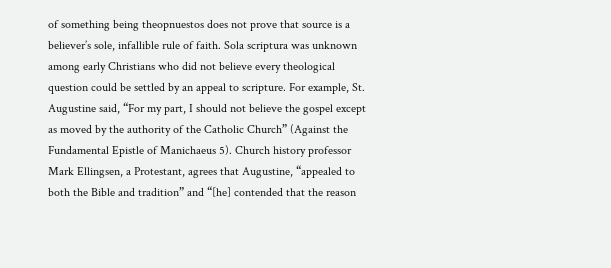of something being theopnuestos does not prove that source is a believer’s sole, infallible rule of faith. Sola scriptura was unknown among early Christians who did not believe every theological question could be settled by an appeal to scripture. For example, St. Augustine said, “For my part, I should not believe the gospel except as moved by the authority of the Catholic Church” (Against the Fundamental Epistle of Manichaeus 5). Church history professor Mark Ellingsen, a Protestant, agrees that Augustine, “appealed to both the Bible and tradition” and “[he] contended that the reason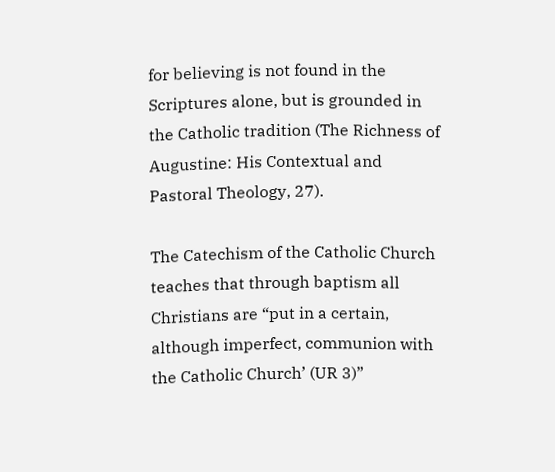for believing is not found in the Scriptures alone, but is grounded in the Catholic tradition (The Richness of Augustine: His Contextual and Pastoral Theology, 27).

The Catechism of the Catholic Church teaches that through baptism all Christians are “put in a certain, although imperfect, communion with the Catholic Church’ (UR 3)”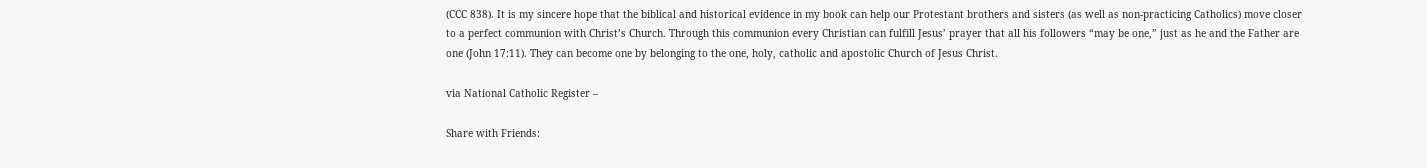(CCC 838). It is my sincere hope that the biblical and historical evidence in my book can help our Protestant brothers and sisters (as well as non-practicing Catholics) move closer to a perfect communion with Christ’s Church. Through this communion every Christian can fulfill Jesus’ prayer that all his followers “may be one,” just as he and the Father are one (John 17:11). They can become one by belonging to the one, holy, catholic and apostolic Church of Jesus Christ.

via National Catholic Register –

Share with Friends: